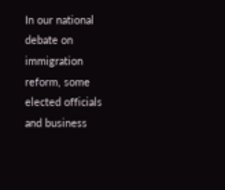In our national debate on immigration reform, some elected officials and business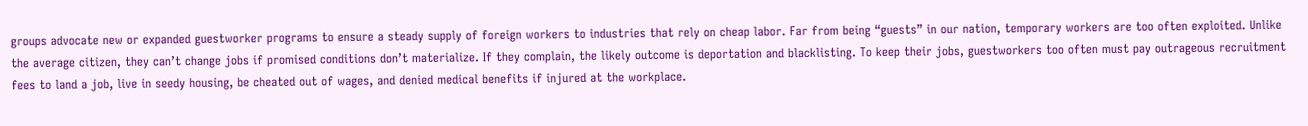groups advocate new or expanded guestworker programs to ensure a steady supply of foreign workers to industries that rely on cheap labor. Far from being “guests” in our nation, temporary workers are too often exploited. Unlike the average citizen, they can’t change jobs if promised conditions don’t materialize. If they complain, the likely outcome is deportation and blacklisting. To keep their jobs, guestworkers too often must pay outrageous recruitment fees to land a job, live in seedy housing, be cheated out of wages, and denied medical benefits if injured at the workplace.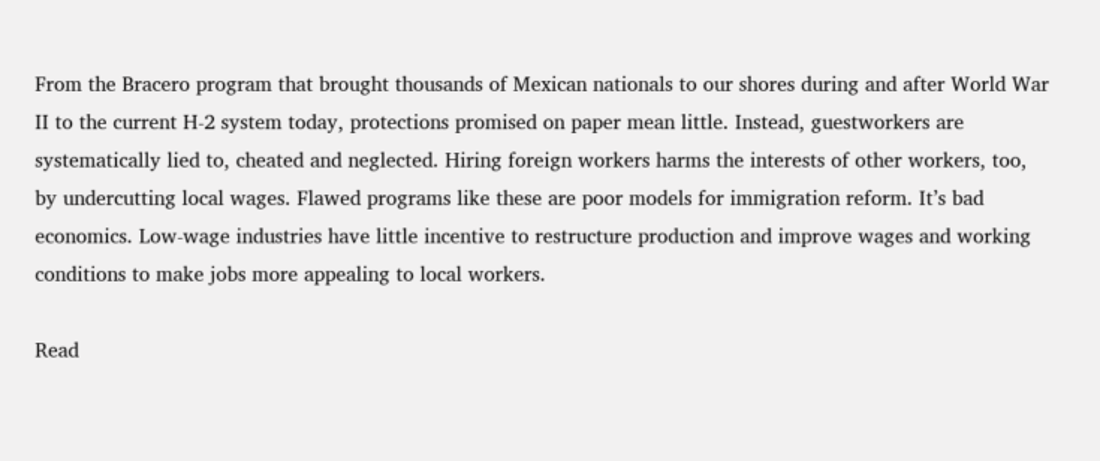From the Bracero program that brought thousands of Mexican nationals to our shores during and after World War II to the current H-2 system today, protections promised on paper mean little. Instead, guestworkers are systematically lied to, cheated and neglected. Hiring foreign workers harms the interests of other workers, too, by undercutting local wages. Flawed programs like these are poor models for immigration reform. It’s bad economics. Low-wage industries have little incentive to restructure production and improve wages and working conditions to make jobs more appealing to local workers.

Read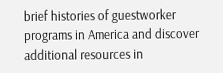brief histories of guestworker programs in America and discover additional resources in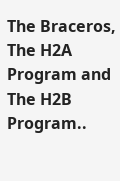The Braceros, The H2A Program and The H2B Program..